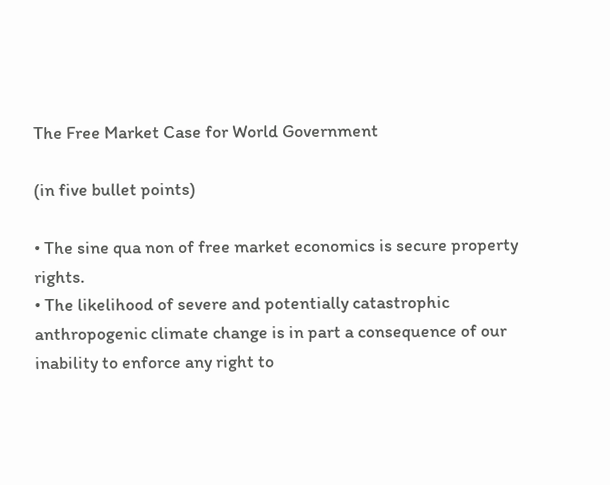The Free Market Case for World Government

(in five bullet points)

• The sine qua non of free market economics is secure property rights.
• The likelihood of severe and potentially catastrophic anthropogenic climate change is in part a consequence of our inability to enforce any right to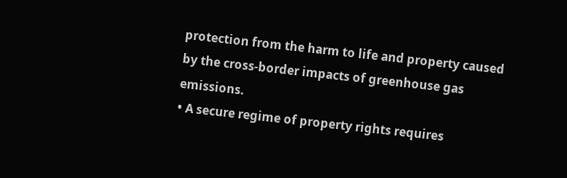protection from the harm to life and property caused by the cross-border impacts of greenhouse gas emissions.
• A secure regime of property rights requires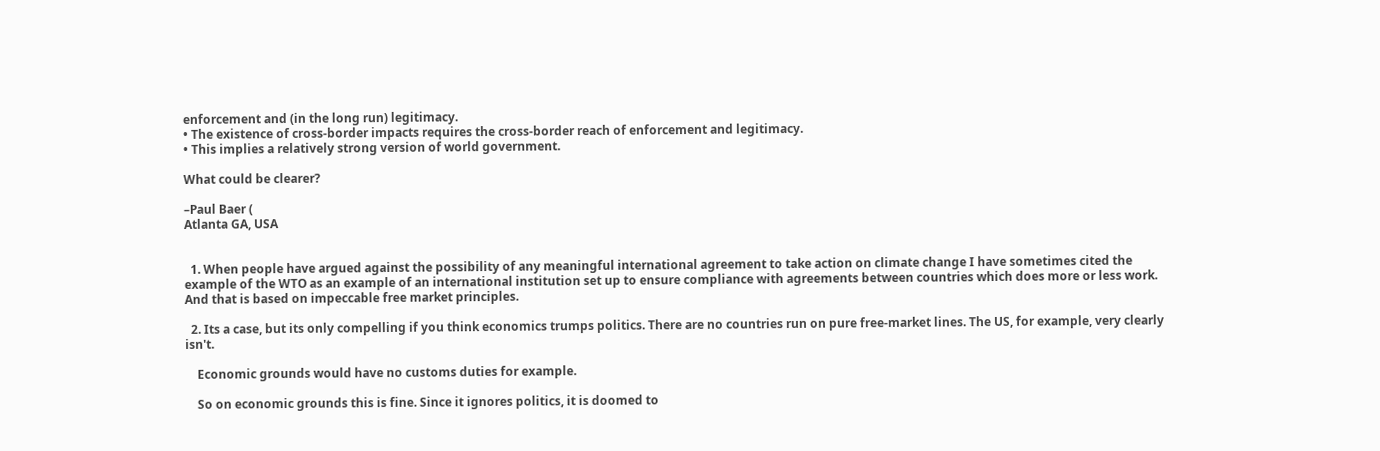enforcement and (in the long run) legitimacy.
• The existence of cross-border impacts requires the cross-border reach of enforcement and legitimacy.
• This implies a relatively strong version of world government.

What could be clearer?

–Paul Baer (
Atlanta GA, USA


  1. When people have argued against the possibility of any meaningful international agreement to take action on climate change I have sometimes cited the example of the WTO as an example of an international institution set up to ensure compliance with agreements between countries which does more or less work. And that is based on impeccable free market principles.

  2. Its a case, but its only compelling if you think economics trumps politics. There are no countries run on pure free-market lines. The US, for example, very clearly isn't.

    Economic grounds would have no customs duties for example.

    So on economic grounds this is fine. Since it ignores politics, it is doomed to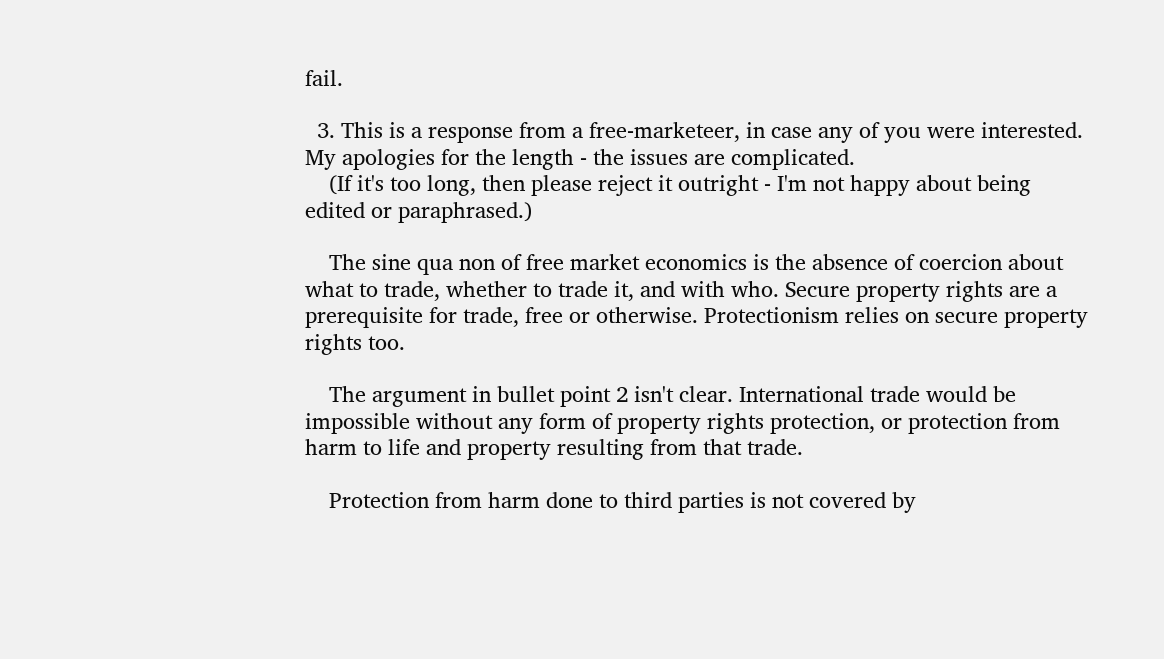fail.

  3. This is a response from a free-marketeer, in case any of you were interested. My apologies for the length - the issues are complicated.
    (If it's too long, then please reject it outright - I'm not happy about being edited or paraphrased.)

    The sine qua non of free market economics is the absence of coercion about what to trade, whether to trade it, and with who. Secure property rights are a prerequisite for trade, free or otherwise. Protectionism relies on secure property rights too.

    The argument in bullet point 2 isn't clear. International trade would be impossible without any form of property rights protection, or protection from harm to life and property resulting from that trade.

    Protection from harm done to third parties is not covered by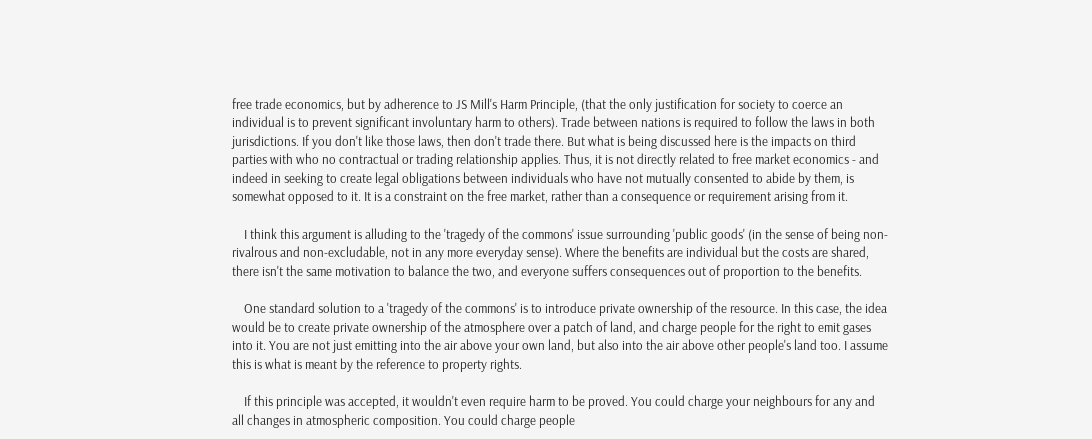free trade economics, but by adherence to JS Mill's Harm Principle, (that the only justification for society to coerce an individual is to prevent significant involuntary harm to others). Trade between nations is required to follow the laws in both jurisdictions. If you don't like those laws, then don't trade there. But what is being discussed here is the impacts on third parties with who no contractual or trading relationship applies. Thus, it is not directly related to free market economics - and indeed in seeking to create legal obligations between individuals who have not mutually consented to abide by them, is somewhat opposed to it. It is a constraint on the free market, rather than a consequence or requirement arising from it.

    I think this argument is alluding to the 'tragedy of the commons' issue surrounding 'public goods' (in the sense of being non-rivalrous and non-excludable, not in any more everyday sense). Where the benefits are individual but the costs are shared, there isn't the same motivation to balance the two, and everyone suffers consequences out of proportion to the benefits.

    One standard solution to a 'tragedy of the commons' is to introduce private ownership of the resource. In this case, the idea would be to create private ownership of the atmosphere over a patch of land, and charge people for the right to emit gases into it. You are not just emitting into the air above your own land, but also into the air above other people's land too. I assume this is what is meant by the reference to property rights.

    If this principle was accepted, it wouldn't even require harm to be proved. You could charge your neighbours for any and all changes in atmospheric composition. You could charge people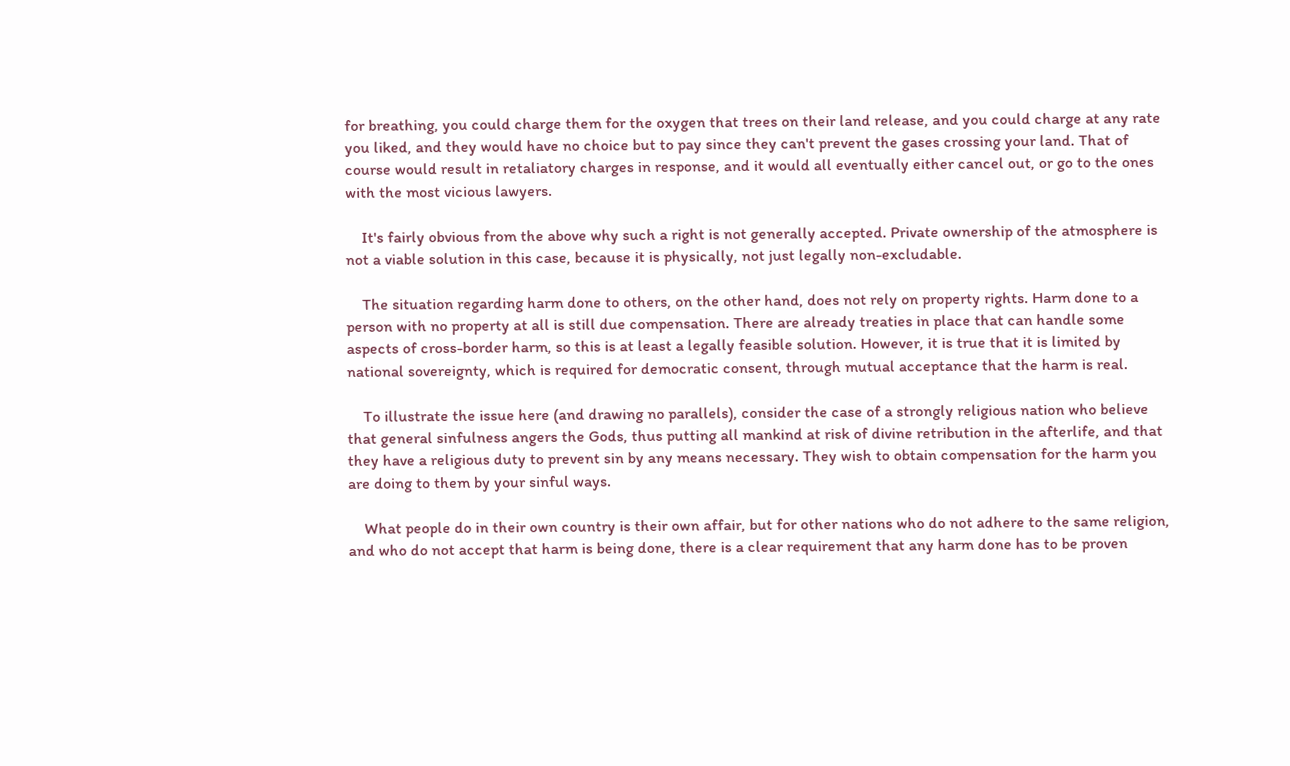for breathing, you could charge them for the oxygen that trees on their land release, and you could charge at any rate you liked, and they would have no choice but to pay since they can't prevent the gases crossing your land. That of course would result in retaliatory charges in response, and it would all eventually either cancel out, or go to the ones with the most vicious lawyers.

    It's fairly obvious from the above why such a right is not generally accepted. Private ownership of the atmosphere is not a viable solution in this case, because it is physically, not just legally non-excludable.

    The situation regarding harm done to others, on the other hand, does not rely on property rights. Harm done to a person with no property at all is still due compensation. There are already treaties in place that can handle some aspects of cross-border harm, so this is at least a legally feasible solution. However, it is true that it is limited by national sovereignty, which is required for democratic consent, through mutual acceptance that the harm is real.

    To illustrate the issue here (and drawing no parallels), consider the case of a strongly religious nation who believe that general sinfulness angers the Gods, thus putting all mankind at risk of divine retribution in the afterlife, and that they have a religious duty to prevent sin by any means necessary. They wish to obtain compensation for the harm you are doing to them by your sinful ways.

    What people do in their own country is their own affair, but for other nations who do not adhere to the same religion, and who do not accept that harm is being done, there is a clear requirement that any harm done has to be proven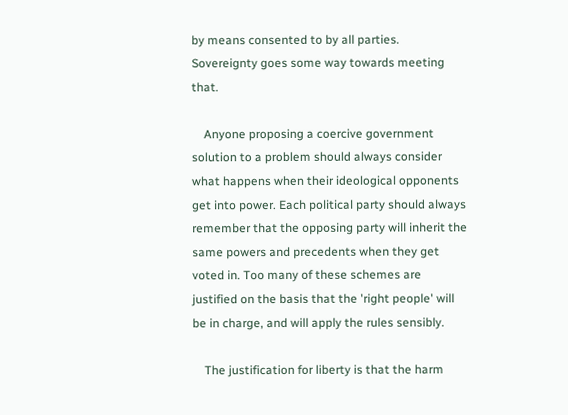by means consented to by all parties. Sovereignty goes some way towards meeting that.

    Anyone proposing a coercive government solution to a problem should always consider what happens when their ideological opponents get into power. Each political party should always remember that the opposing party will inherit the same powers and precedents when they get voted in. Too many of these schemes are justified on the basis that the 'right people' will be in charge, and will apply the rules sensibly.

    The justification for liberty is that the harm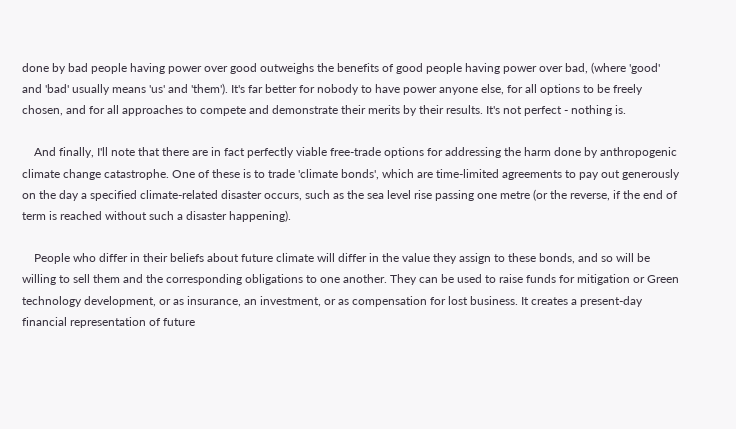done by bad people having power over good outweighs the benefits of good people having power over bad, (where 'good' and 'bad' usually means 'us' and 'them'). It's far better for nobody to have power anyone else, for all options to be freely chosen, and for all approaches to compete and demonstrate their merits by their results. It's not perfect - nothing is.

    And finally, I'll note that there are in fact perfectly viable free-trade options for addressing the harm done by anthropogenic climate change catastrophe. One of these is to trade 'climate bonds', which are time-limited agreements to pay out generously on the day a specified climate-related disaster occurs, such as the sea level rise passing one metre (or the reverse, if the end of term is reached without such a disaster happening).

    People who differ in their beliefs about future climate will differ in the value they assign to these bonds, and so will be willing to sell them and the corresponding obligations to one another. They can be used to raise funds for mitigation or Green technology development, or as insurance, an investment, or as compensation for lost business. It creates a present-day financial representation of future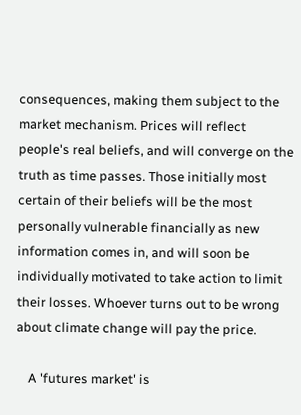consequences, making them subject to the market mechanism. Prices will reflect people's real beliefs, and will converge on the truth as time passes. Those initially most certain of their beliefs will be the most personally vulnerable financially as new information comes in, and will soon be individually motivated to take action to limit their losses. Whoever turns out to be wrong about climate change will pay the price.

    A 'futures market' is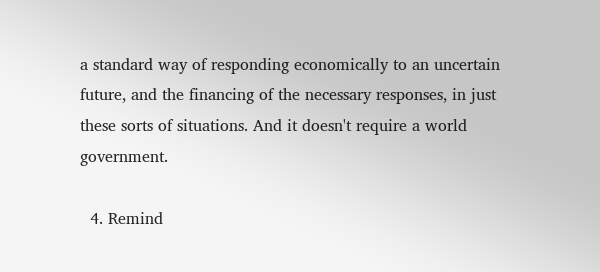a standard way of responding economically to an uncertain future, and the financing of the necessary responses, in just these sorts of situations. And it doesn't require a world government.

  4. Remind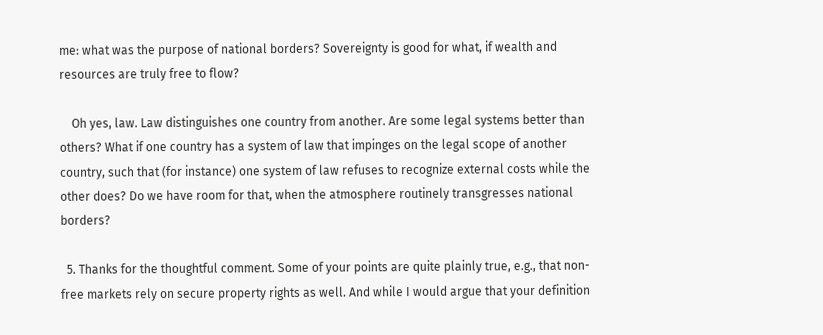me: what was the purpose of national borders? Sovereignty is good for what, if wealth and resources are truly free to flow?

    Oh yes, law. Law distinguishes one country from another. Are some legal systems better than others? What if one country has a system of law that impinges on the legal scope of another country, such that (for instance) one system of law refuses to recognize external costs while the other does? Do we have room for that, when the atmosphere routinely transgresses national borders?

  5. Thanks for the thoughtful comment. Some of your points are quite plainly true, e.g., that non-free markets rely on secure property rights as well. And while I would argue that your definition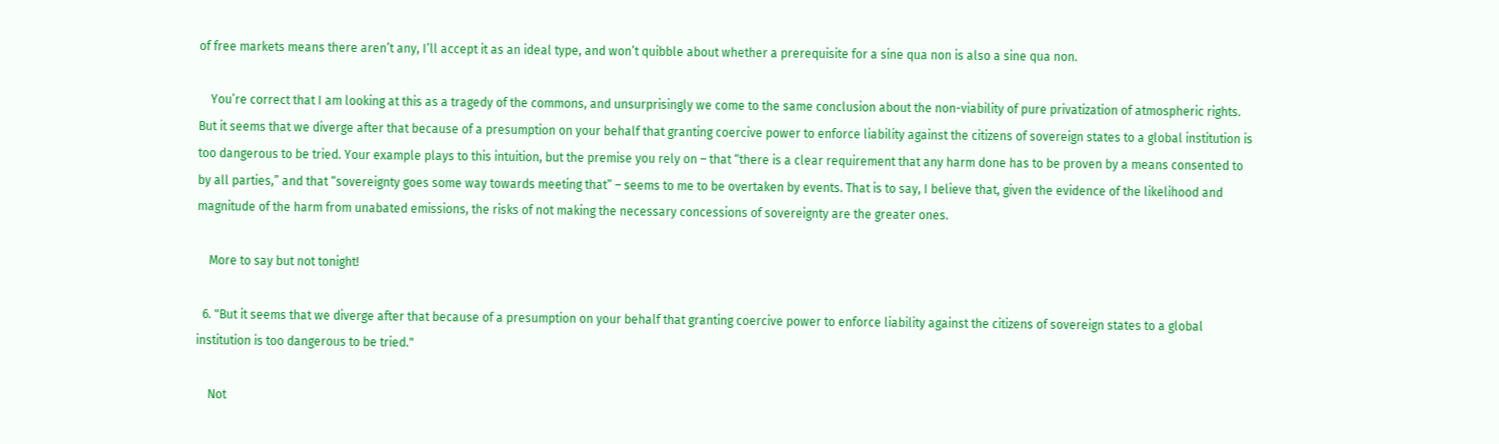of free markets means there aren’t any, I’ll accept it as an ideal type, and won’t quibble about whether a prerequisite for a sine qua non is also a sine qua non.

    You’re correct that I am looking at this as a tragedy of the commons, and unsurprisingly we come to the same conclusion about the non-viability of pure privatization of atmospheric rights. But it seems that we diverge after that because of a presumption on your behalf that granting coercive power to enforce liability against the citizens of sovereign states to a global institution is too dangerous to be tried. Your example plays to this intuition, but the premise you rely on – that “there is a clear requirement that any harm done has to be proven by a means consented to by all parties,” and that “sovereignty goes some way towards meeting that” – seems to me to be overtaken by events. That is to say, I believe that, given the evidence of the likelihood and magnitude of the harm from unabated emissions, the risks of not making the necessary concessions of sovereignty are the greater ones.

    More to say but not tonight!

  6. "But it seems that we diverge after that because of a presumption on your behalf that granting coercive power to enforce liability against the citizens of sovereign states to a global institution is too dangerous to be tried."

    Not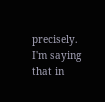precisely. I'm saying that in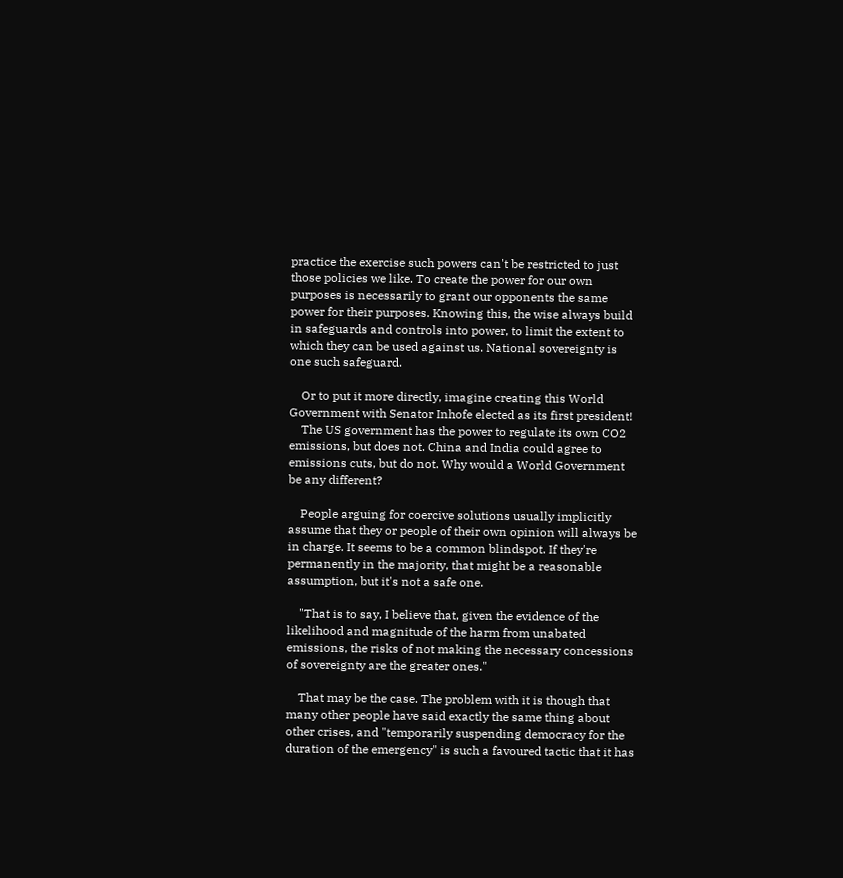practice the exercise such powers can't be restricted to just those policies we like. To create the power for our own purposes is necessarily to grant our opponents the same power for their purposes. Knowing this, the wise always build in safeguards and controls into power, to limit the extent to which they can be used against us. National sovereignty is one such safeguard.

    Or to put it more directly, imagine creating this World Government with Senator Inhofe elected as its first president!
    The US government has the power to regulate its own CO2 emissions, but does not. China and India could agree to emissions cuts, but do not. Why would a World Government be any different?

    People arguing for coercive solutions usually implicitly assume that they or people of their own opinion will always be in charge. It seems to be a common blindspot. If they're permanently in the majority, that might be a reasonable assumption, but it's not a safe one.

    "That is to say, I believe that, given the evidence of the likelihood and magnitude of the harm from unabated emissions, the risks of not making the necessary concessions of sovereignty are the greater ones."

    That may be the case. The problem with it is though that many other people have said exactly the same thing about other crises, and "temporarily suspending democracy for the duration of the emergency" is such a favoured tactic that it has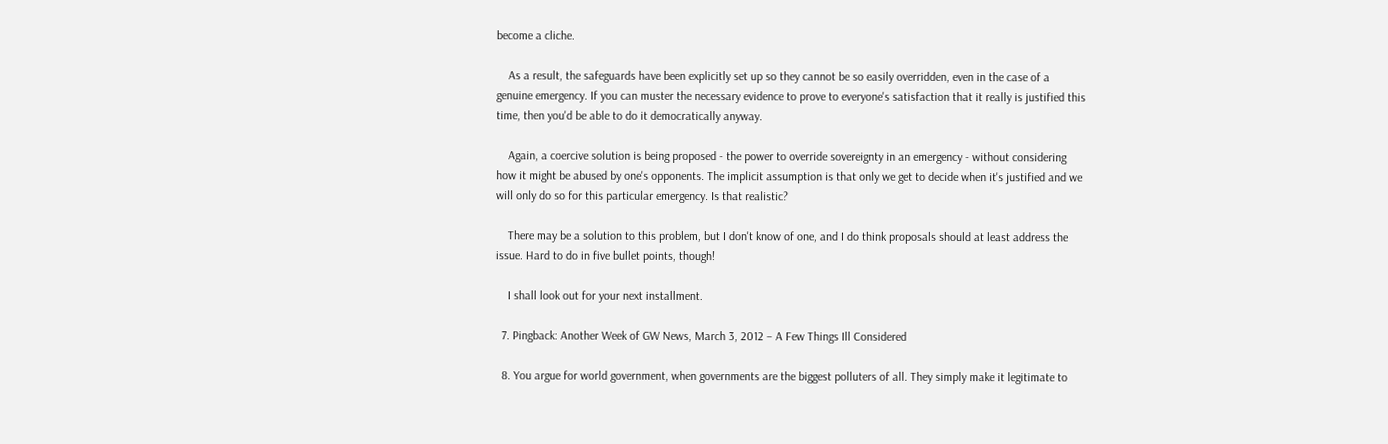become a cliche.

    As a result, the safeguards have been explicitly set up so they cannot be so easily overridden, even in the case of a genuine emergency. If you can muster the necessary evidence to prove to everyone's satisfaction that it really is justified this time, then you'd be able to do it democratically anyway.

    Again, a coercive solution is being proposed - the power to override sovereignty in an emergency - without considering how it might be abused by one's opponents. The implicit assumption is that only we get to decide when it's justified and we will only do so for this particular emergency. Is that realistic?

    There may be a solution to this problem, but I don't know of one, and I do think proposals should at least address the issue. Hard to do in five bullet points, though!

    I shall look out for your next installment.

  7. Pingback: Another Week of GW News, March 3, 2012 – A Few Things Ill Considered

  8. You argue for world government, when governments are the biggest polluters of all. They simply make it legitimate to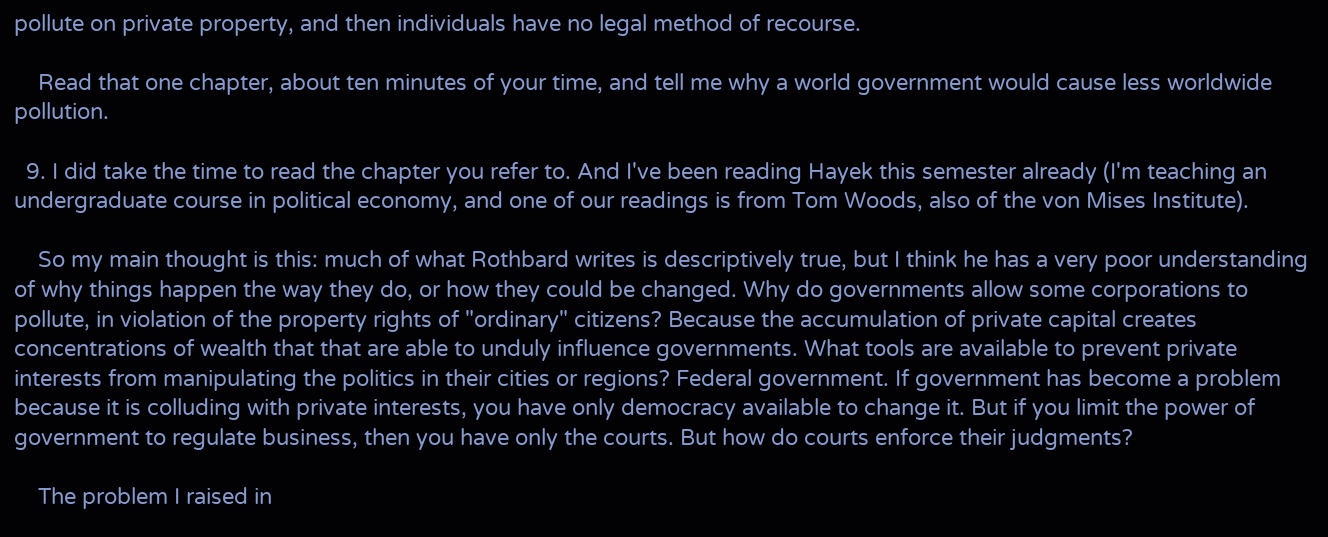pollute on private property, and then individuals have no legal method of recourse.

    Read that one chapter, about ten minutes of your time, and tell me why a world government would cause less worldwide pollution.

  9. I did take the time to read the chapter you refer to. And I've been reading Hayek this semester already (I'm teaching an undergraduate course in political economy, and one of our readings is from Tom Woods, also of the von Mises Institute).

    So my main thought is this: much of what Rothbard writes is descriptively true, but I think he has a very poor understanding of why things happen the way they do, or how they could be changed. Why do governments allow some corporations to pollute, in violation of the property rights of "ordinary" citizens? Because the accumulation of private capital creates concentrations of wealth that that are able to unduly influence governments. What tools are available to prevent private interests from manipulating the politics in their cities or regions? Federal government. If government has become a problem because it is colluding with private interests, you have only democracy available to change it. But if you limit the power of government to regulate business, then you have only the courts. But how do courts enforce their judgments?

    The problem I raised in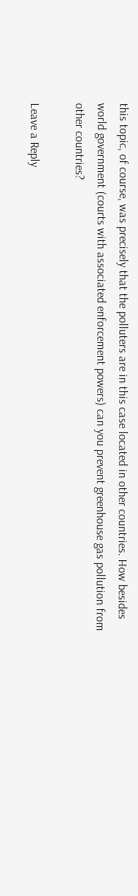this topic, of course, was precisely that the polluters are in this case located in other countries. How besides world government (courts with associated enforcement powers) can you prevent greenhouse gas pollution from other countries?

Leave a Reply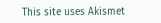This site uses Akismet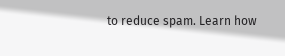to reduce spam. Learn how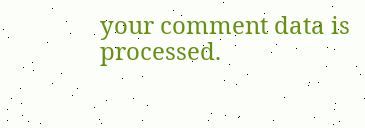your comment data is processed.